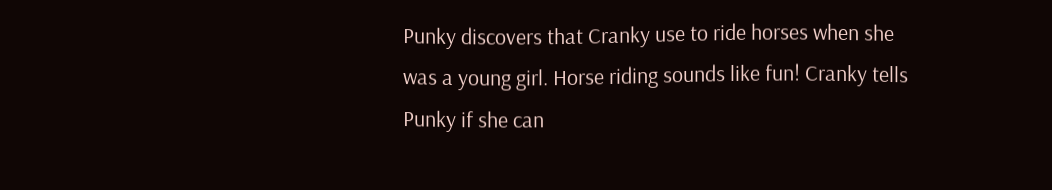Punky discovers that Cranky use to ride horses when she was a young girl. Horse riding sounds like fun! Cranky tells Punky if she can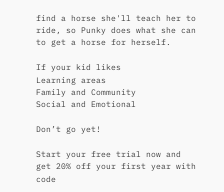find a horse she'll teach her to ride, so Punky does what she can to get a horse for herself.

If your kid likes
Learning areas
Family and Community
Social and Emotional

Don’t go yet!

Start your free trial now and get 20% off your first year with code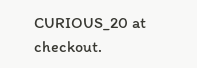CURIOUS_20 at checkout.